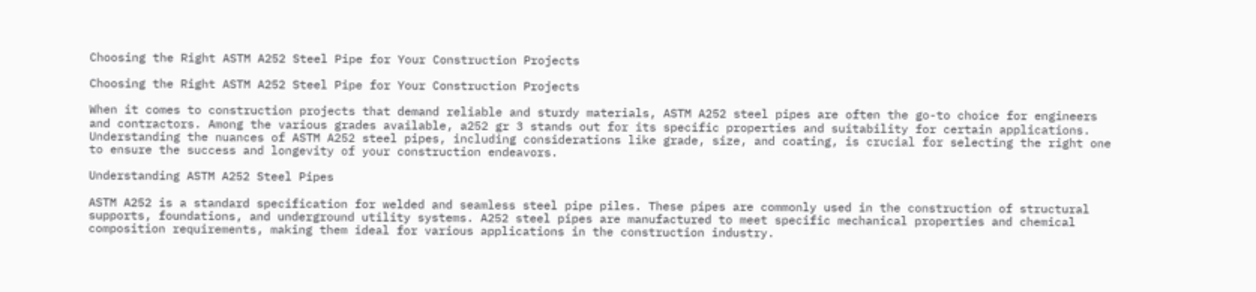Choosing the Right ASTM A252 Steel Pipe for Your Construction Projects

Choosing the Right ASTM A252 Steel Pipe for Your Construction Projects

When it comes to construction projects that demand reliable and sturdy materials, ASTM A252 steel pipes are often the go-to choice for engineers and contractors. Among the various grades available, a252 gr 3 stands out for its specific properties and suitability for certain applications. Understanding the nuances of ASTM A252 steel pipes, including considerations like grade, size, and coating, is crucial for selecting the right one to ensure the success and longevity of your construction endeavors.

Understanding ASTM A252 Steel Pipes

ASTM A252 is a standard specification for welded and seamless steel pipe piles. These pipes are commonly used in the construction of structural supports, foundations, and underground utility systems. A252 steel pipes are manufactured to meet specific mechanical properties and chemical composition requirements, making them ideal for various applications in the construction industry.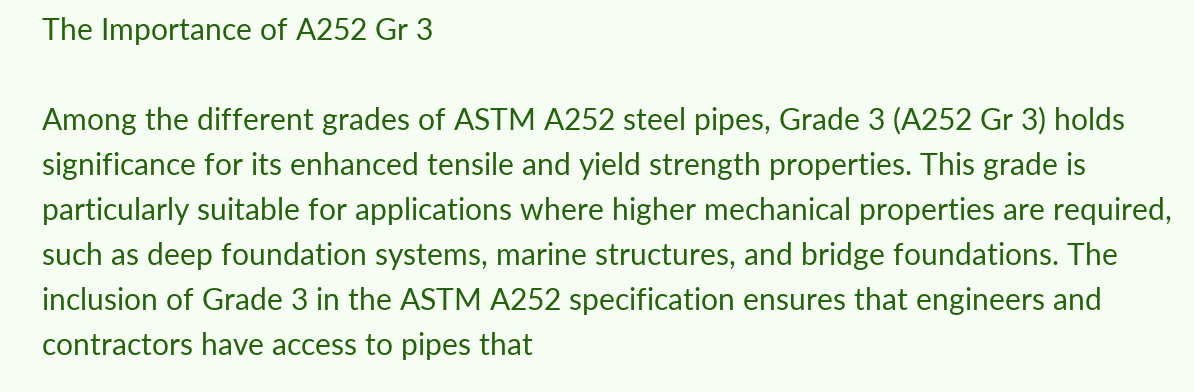The Importance of A252 Gr 3

Among the different grades of ASTM A252 steel pipes, Grade 3 (A252 Gr 3) holds significance for its enhanced tensile and yield strength properties. This grade is particularly suitable for applications where higher mechanical properties are required, such as deep foundation systems, marine structures, and bridge foundations. The inclusion of Grade 3 in the ASTM A252 specification ensures that engineers and contractors have access to pipes that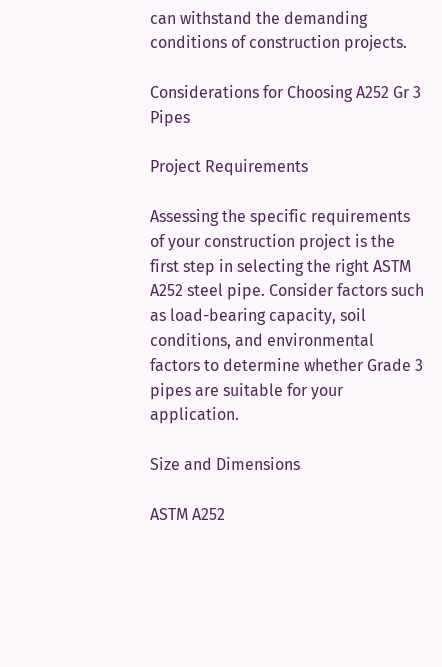can withstand the demanding conditions of construction projects.

Considerations for Choosing A252 Gr 3 Pipes

Project Requirements

Assessing the specific requirements of your construction project is the first step in selecting the right ASTM A252 steel pipe. Consider factors such as load-bearing capacity, soil conditions, and environmental factors to determine whether Grade 3 pipes are suitable for your application.

Size and Dimensions

ASTM A252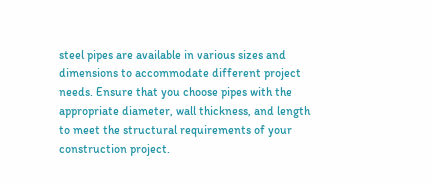steel pipes are available in various sizes and dimensions to accommodate different project needs. Ensure that you choose pipes with the appropriate diameter, wall thickness, and length to meet the structural requirements of your construction project.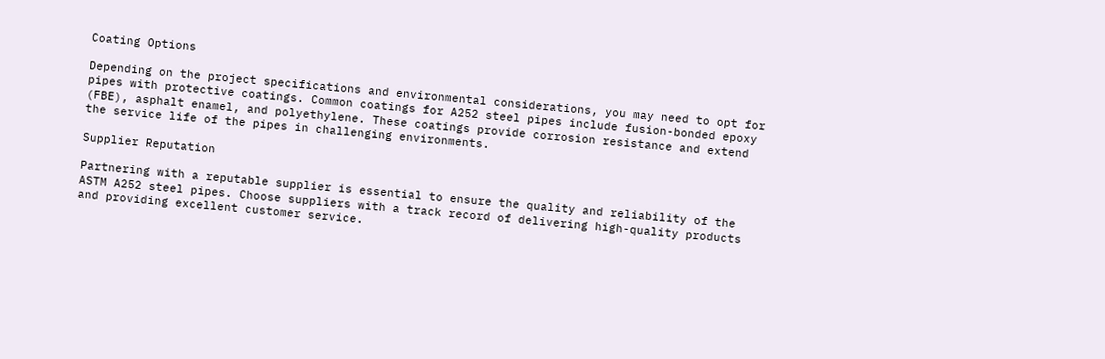Coating Options

Depending on the project specifications and environmental considerations, you may need to opt for pipes with protective coatings. Common coatings for A252 steel pipes include fusion-bonded epoxy (FBE), asphalt enamel, and polyethylene. These coatings provide corrosion resistance and extend the service life of the pipes in challenging environments.

Supplier Reputation

Partnering with a reputable supplier is essential to ensure the quality and reliability of the ASTM A252 steel pipes. Choose suppliers with a track record of delivering high-quality products and providing excellent customer service.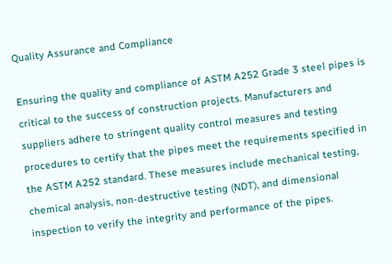Quality Assurance and Compliance

Ensuring the quality and compliance of ASTM A252 Grade 3 steel pipes is critical to the success of construction projects. Manufacturers and suppliers adhere to stringent quality control measures and testing procedures to certify that the pipes meet the requirements specified in the ASTM A252 standard. These measures include mechanical testing, chemical analysis, non-destructive testing (NDT), and dimensional inspection to verify the integrity and performance of the pipes.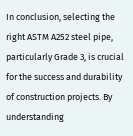In conclusion, selecting the right ASTM A252 steel pipe, particularly Grade 3, is crucial for the success and durability of construction projects. By understanding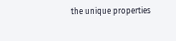the unique properties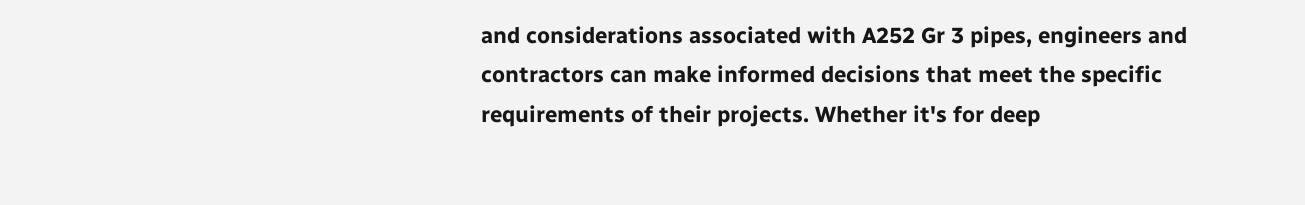and considerations associated with A252 Gr 3 pipes, engineers and contractors can make informed decisions that meet the specific requirements of their projects. Whether it's for deep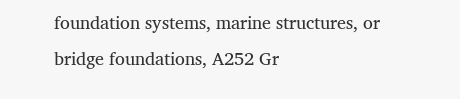foundation systems, marine structures, or bridge foundations, A252 Gr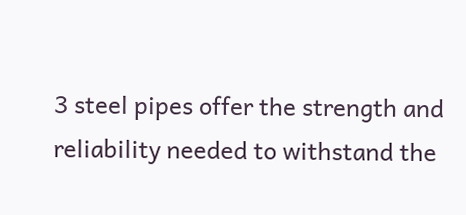3 steel pipes offer the strength and reliability needed to withstand the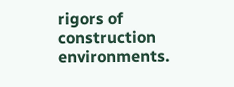rigors of construction environments.